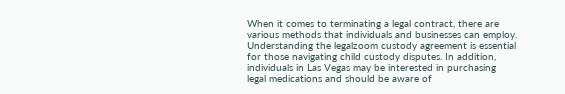When it comes to terminating a legal contract, there are various methods that individuals and businesses can employ. Understanding the legalzoom custody agreement is essential for those navigating child custody disputes. In addition, individuals in Las Vegas may be interested in purchasing legal medications and should be aware of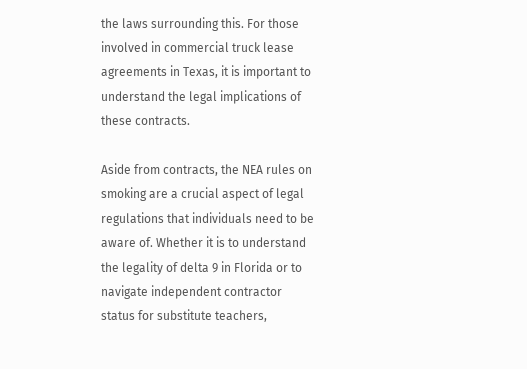the laws surrounding this. For those involved in commercial truck lease agreements in Texas, it is important to understand the legal implications of these contracts.

Aside from contracts, the NEA rules on smoking are a crucial aspect of legal regulations that individuals need to be aware of. Whether it is to understand the legality of delta 9 in Florida or to navigate independent contractor status for substitute teachers,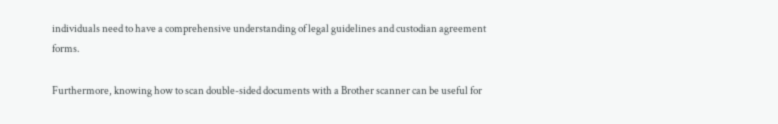individuals need to have a comprehensive understanding of legal guidelines and custodian agreement forms.

Furthermore, knowing how to scan double-sided documents with a Brother scanner can be useful for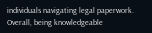individuals navigating legal paperwork. Overall, being knowledgeable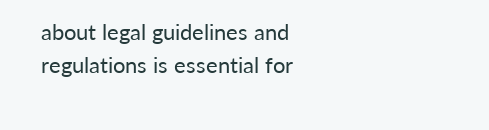about legal guidelines and regulations is essential for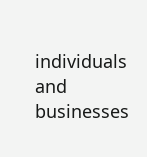individuals and businesses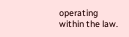operating within the law.